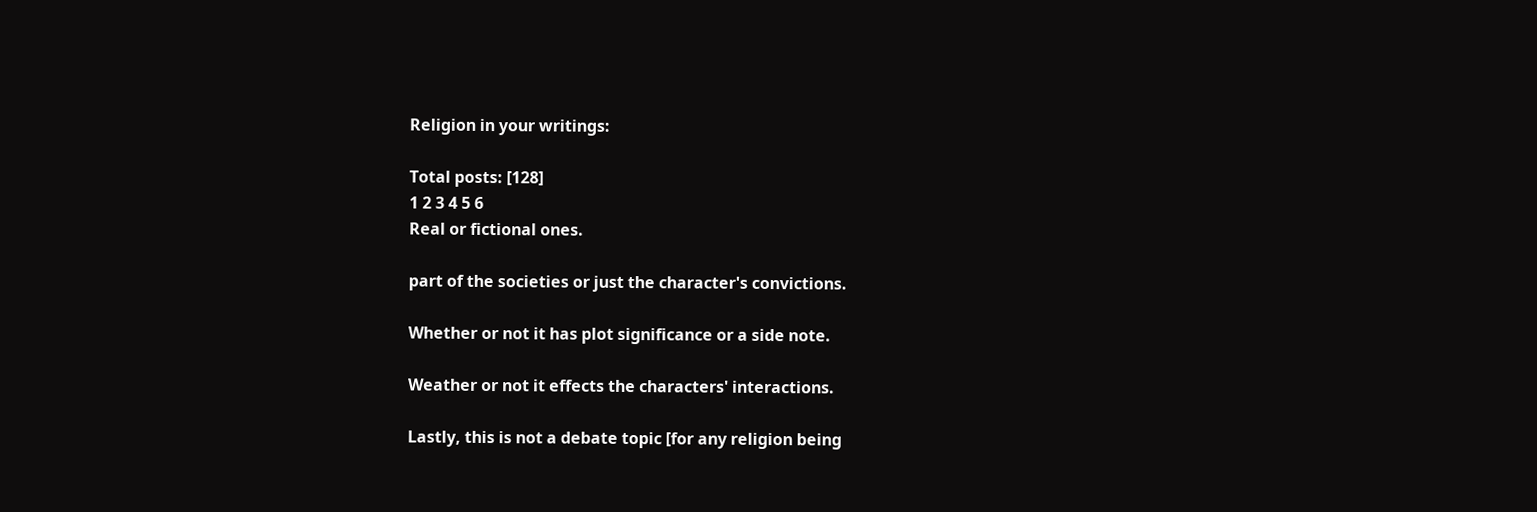Religion in your writings:

Total posts: [128]
1 2 3 4 5 6
Real or fictional ones.

part of the societies or just the character's convictions.

Whether or not it has plot significance or a side note.

Weather or not it effects the characters' interactions.

Lastly, this is not a debate topic [for any religion being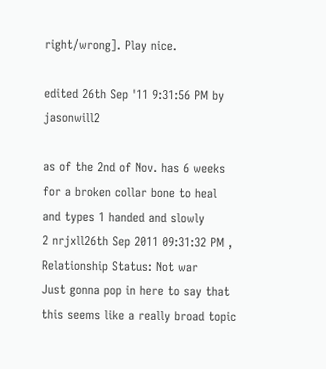right/wrong]. Play nice.

edited 26th Sep '11 9:31:56 PM by jasonwill2

as of the 2nd of Nov. has 6 weeks for a broken collar bone to heal and types 1 handed and slowly
2 nrjxll26th Sep 2011 09:31:32 PM , Relationship Status: Not war
Just gonna pop in here to say that this seems like a really broad topic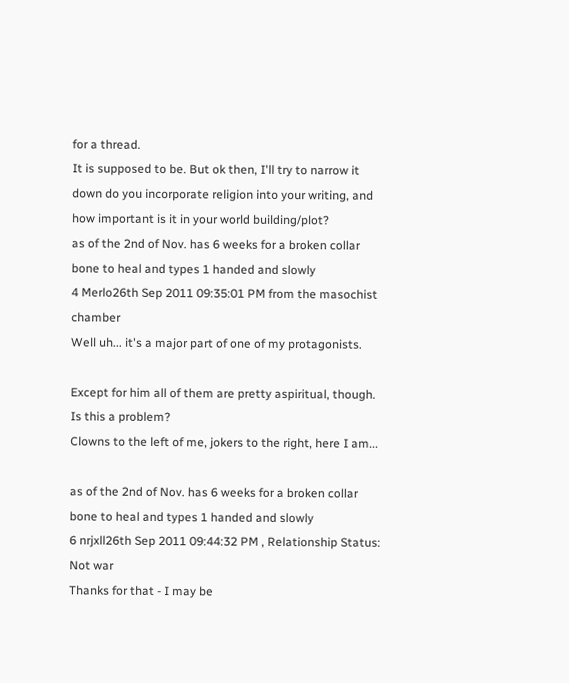for a thread.
It is supposed to be. But ok then, I'll try to narrow it down do you incorporate religion into your writing, and how important is it in your world building/plot?
as of the 2nd of Nov. has 6 weeks for a broken collar bone to heal and types 1 handed and slowly
4 Merlo26th Sep 2011 09:35:01 PM from the masochist chamber
Well uh... it's a major part of one of my protagonists.

Except for him all of them are pretty aspiritual, though. Is this a problem?
Clowns to the left of me, jokers to the right, here I am...

as of the 2nd of Nov. has 6 weeks for a broken collar bone to heal and types 1 handed and slowly
6 nrjxll26th Sep 2011 09:44:32 PM , Relationship Status: Not war
Thanks for that - I may be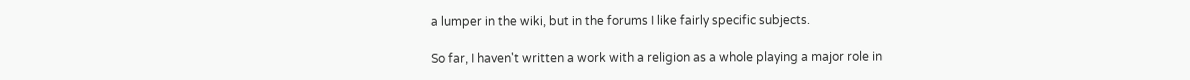a lumper in the wiki, but in the forums I like fairly specific subjects.

So far, I haven't written a work with a religion as a whole playing a major role in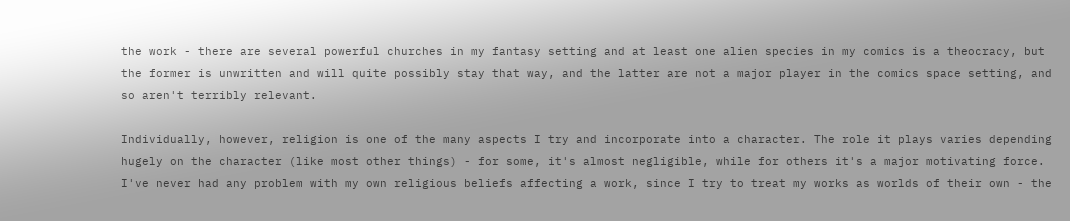the work - there are several powerful churches in my fantasy setting and at least one alien species in my comics is a theocracy, but the former is unwritten and will quite possibly stay that way, and the latter are not a major player in the comics space setting, and so aren't terribly relevant.

Individually, however, religion is one of the many aspects I try and incorporate into a character. The role it plays varies depending hugely on the character (like most other things) - for some, it's almost negligible, while for others it's a major motivating force. I've never had any problem with my own religious beliefs affecting a work, since I try to treat my works as worlds of their own - the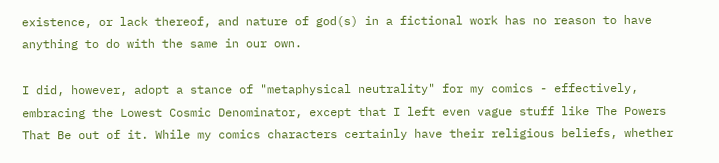existence, or lack thereof, and nature of god(s) in a fictional work has no reason to have anything to do with the same in our own.

I did, however, adopt a stance of "metaphysical neutrality" for my comics - effectively, embracing the Lowest Cosmic Denominator, except that I left even vague stuff like The Powers That Be out of it. While my comics characters certainly have their religious beliefs, whether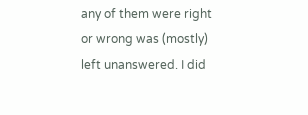any of them were right or wrong was (mostly) left unanswered. I did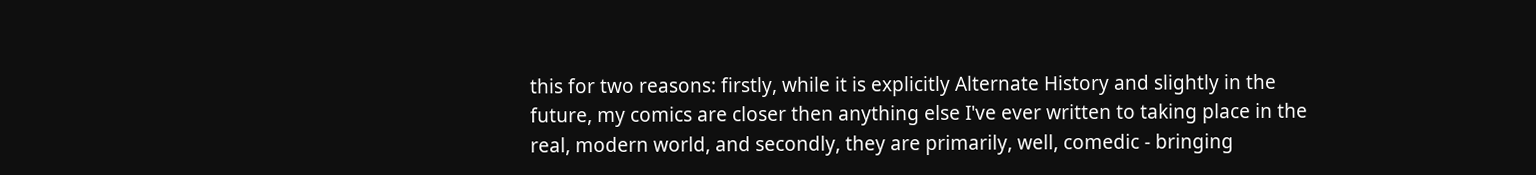this for two reasons: firstly, while it is explicitly Alternate History and slightly in the future, my comics are closer then anything else I've ever written to taking place in the real, modern world, and secondly, they are primarily, well, comedic - bringing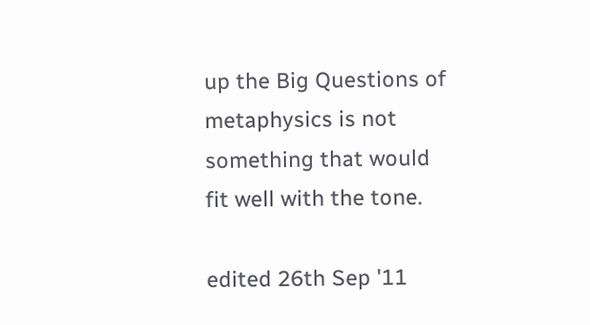up the Big Questions of metaphysics is not something that would fit well with the tone.

edited 26th Sep '11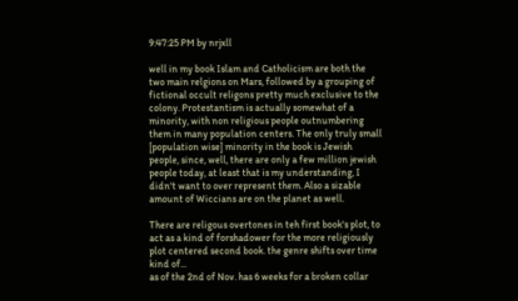9:47:25 PM by nrjxll

well in my book Islam and Catholicism are both the two main relgions on Mars, followed by a grouping of fictional occult religons pretty much exclusive to the colony. Protestantism is actually somewhat of a minority, with non religious people outnumbering them in many population centers. The only truly small [population wise] minority in the book is Jewish people, since, well, there are only a few million jewish people today, at least that is my understanding, I didn't want to over represent them. Also a sizable amount of Wiccians are on the planet as well.

There are religous overtones in teh first book's plot, to act as a kind of forshadower for the more religiously plot centered second book. the genre shifts over time kind of...
as of the 2nd of Nov. has 6 weeks for a broken collar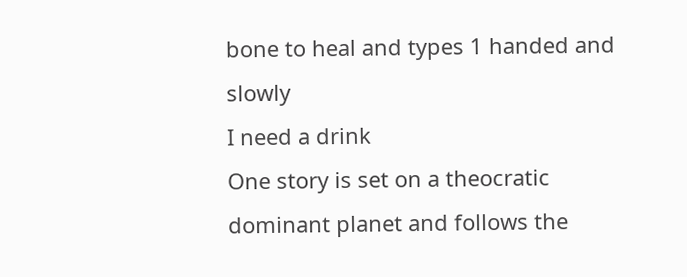bone to heal and types 1 handed and slowly
I need a drink
One story is set on a theocratic dominant planet and follows the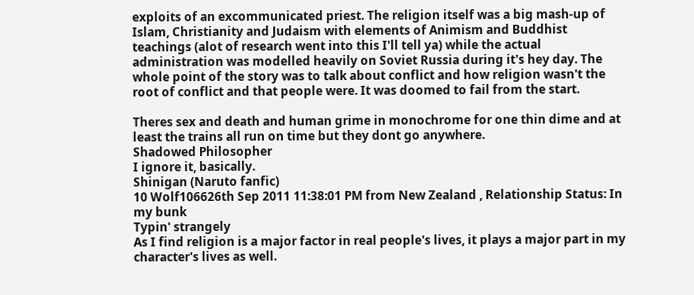exploits of an excommunicated priest. The religion itself was a big mash-up of Islam, Christianity and Judaism with elements of Animism and Buddhist teachings (alot of research went into this I'll tell ya) while the actual administration was modelled heavily on Soviet Russia during it's hey day. The whole point of the story was to talk about conflict and how religion wasn't the root of conflict and that people were. It was doomed to fail from the start.

Theres sex and death and human grime in monochrome for one thin dime and at least the trains all run on time but they dont go anywhere.
Shadowed Philosopher
I ignore it, basically.
Shinigan (Naruto fanfic)
10 Wolf106626th Sep 2011 11:38:01 PM from New Zealand , Relationship Status: In my bunk
Typin' strangely
As I find religion is a major factor in real people's lives, it plays a major part in my character's lives as well.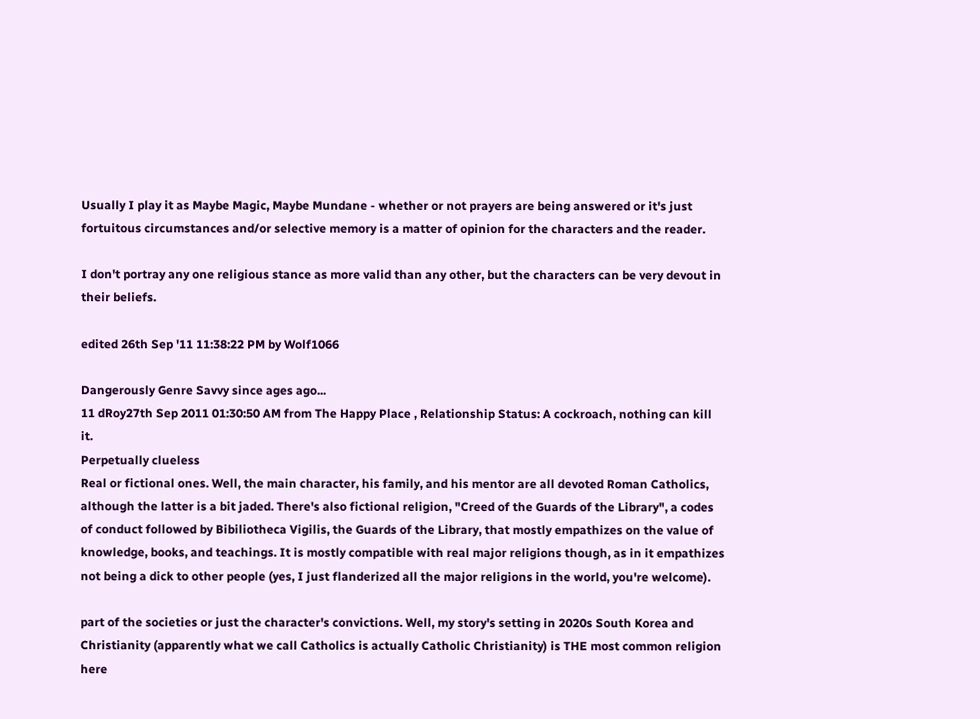Usually I play it as Maybe Magic, Maybe Mundane - whether or not prayers are being answered or it's just fortuitous circumstances and/or selective memory is a matter of opinion for the characters and the reader.

I don't portray any one religious stance as more valid than any other, but the characters can be very devout in their beliefs.

edited 26th Sep '11 11:38:22 PM by Wolf1066

Dangerously Genre Savvy since ages ago...
11 dRoy27th Sep 2011 01:30:50 AM from The Happy Place , Relationship Status: A cockroach, nothing can kill it.
Perpetually clueless
Real or fictional ones. Well, the main character, his family, and his mentor are all devoted Roman Catholics, although the latter is a bit jaded. There's also fictional religion, "Creed of the Guards of the Library", a codes of conduct followed by Bibiliotheca Vigilis, the Guards of the Library, that mostly empathizes on the value of knowledge, books, and teachings. It is mostly compatible with real major religions though, as in it empathizes not being a dick to other people (yes, I just flanderized all the major religions in the world, you're welcome).

part of the societies or just the character's convictions. Well, my story's setting in 2020s South Korea and Christianity (apparently what we call Catholics is actually Catholic Christianity) is THE most common religion here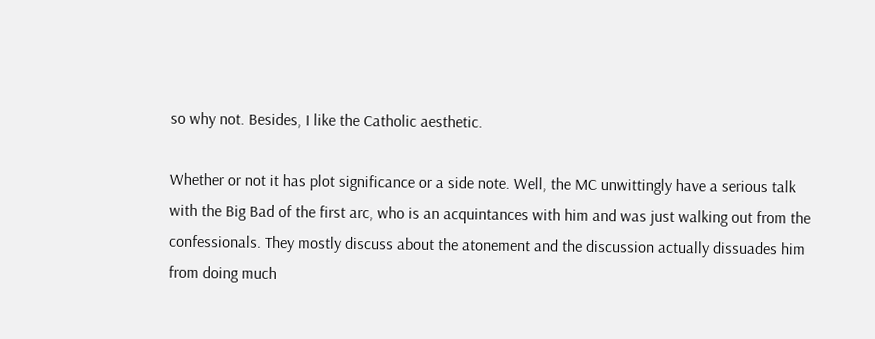so why not. Besides, I like the Catholic aesthetic.

Whether or not it has plot significance or a side note. Well, the MC unwittingly have a serious talk with the Big Bad of the first arc, who is an acquintances with him and was just walking out from the confessionals. They mostly discuss about the atonement and the discussion actually dissuades him from doing much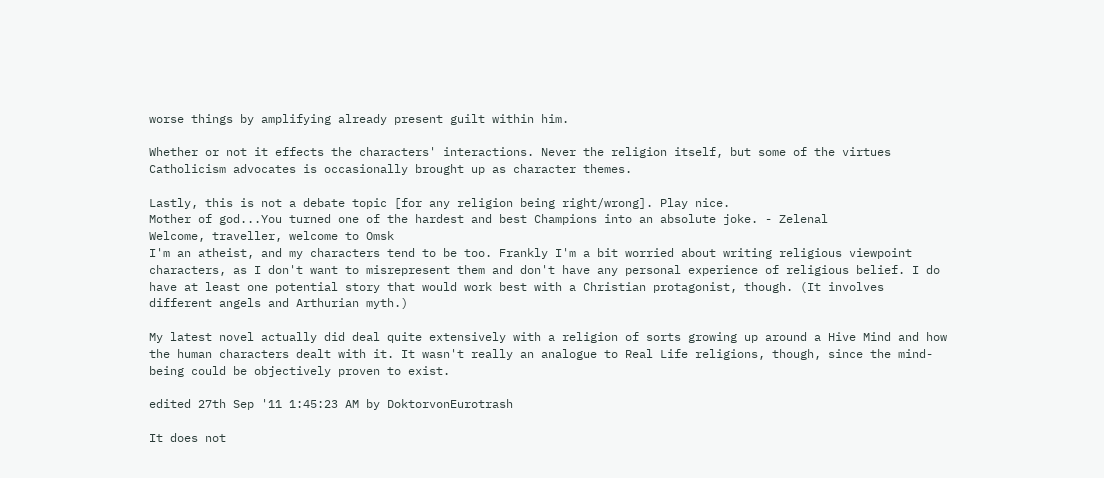worse things by amplifying already present guilt within him.

Whether or not it effects the characters' interactions. Never the religion itself, but some of the virtues Catholicism advocates is occasionally brought up as character themes.

Lastly, this is not a debate topic [for any religion being right/wrong]. Play nice.
Mother of god...You turned one of the hardest and best Champions into an absolute joke. - Zelenal
Welcome, traveller, welcome to Omsk
I'm an atheist, and my characters tend to be too. Frankly I'm a bit worried about writing religious viewpoint characters, as I don't want to misrepresent them and don't have any personal experience of religious belief. I do have at least one potential story that would work best with a Christian protagonist, though. (It involves different angels and Arthurian myth.)

My latest novel actually did deal quite extensively with a religion of sorts growing up around a Hive Mind and how the human characters dealt with it. It wasn't really an analogue to Real Life religions, though, since the mind-being could be objectively proven to exist.

edited 27th Sep '11 1:45:23 AM by DoktorvonEurotrash

It does not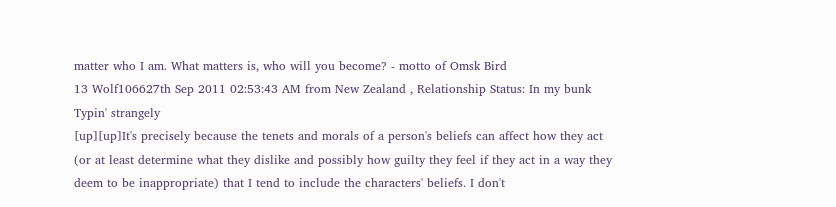matter who I am. What matters is, who will you become? - motto of Omsk Bird
13 Wolf106627th Sep 2011 02:53:43 AM from New Zealand , Relationship Status: In my bunk
Typin' strangely
[up][up]It's precisely because the tenets and morals of a person's beliefs can affect how they act (or at least determine what they dislike and possibly how guilty they feel if they act in a way they deem to be inappropriate) that I tend to include the characters' beliefs. I don't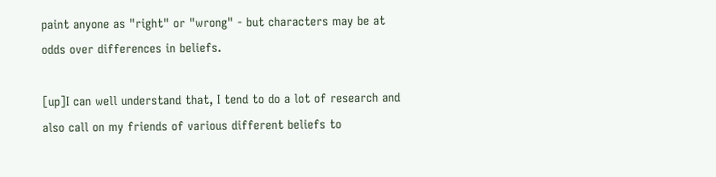paint anyone as "right" or "wrong" - but characters may be at odds over differences in beliefs.

[up]I can well understand that, I tend to do a lot of research and also call on my friends of various different beliefs to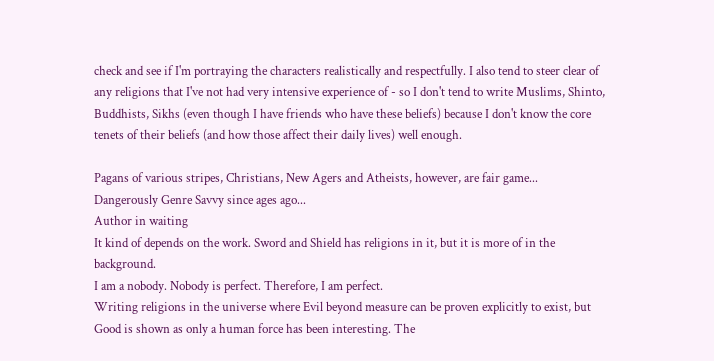check and see if I'm portraying the characters realistically and respectfully. I also tend to steer clear of any religions that I've not had very intensive experience of - so I don't tend to write Muslims, Shinto, Buddhists, Sikhs (even though I have friends who have these beliefs) because I don't know the core tenets of their beliefs (and how those affect their daily lives) well enough.

Pagans of various stripes, Christians, New Agers and Atheists, however, are fair game...
Dangerously Genre Savvy since ages ago...
Author in waiting
It kind of depends on the work. Sword and Shield has religions in it, but it is more of in the background.
I am a nobody. Nobody is perfect. Therefore, I am perfect.
Writing religions in the universe where Evil beyond measure can be proven explicitly to exist, but Good is shown as only a human force has been interesting. The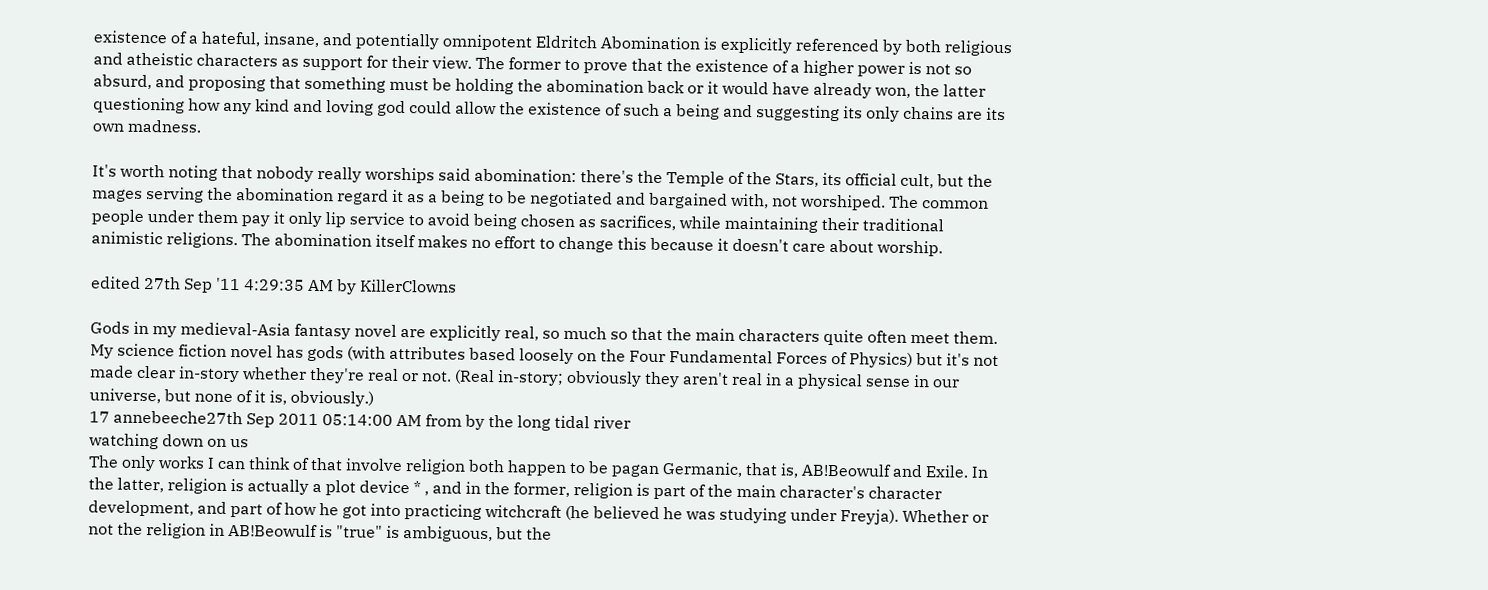existence of a hateful, insane, and potentially omnipotent Eldritch Abomination is explicitly referenced by both religious and atheistic characters as support for their view. The former to prove that the existence of a higher power is not so absurd, and proposing that something must be holding the abomination back or it would have already won, the latter questioning how any kind and loving god could allow the existence of such a being and suggesting its only chains are its own madness.

It's worth noting that nobody really worships said abomination: there's the Temple of the Stars, its official cult, but the mages serving the abomination regard it as a being to be negotiated and bargained with, not worshiped. The common people under them pay it only lip service to avoid being chosen as sacrifices, while maintaining their traditional animistic religions. The abomination itself makes no effort to change this because it doesn't care about worship.

edited 27th Sep '11 4:29:35 AM by KillerClowns

Gods in my medieval-Asia fantasy novel are explicitly real, so much so that the main characters quite often meet them. My science fiction novel has gods (with attributes based loosely on the Four Fundamental Forces of Physics) but it's not made clear in-story whether they're real or not. (Real in-story; obviously they aren't real in a physical sense in our universe, but none of it is, obviously.)
17 annebeeche27th Sep 2011 05:14:00 AM from by the long tidal river
watching down on us
The only works I can think of that involve religion both happen to be pagan Germanic, that is, AB!Beowulf and Exile. In the latter, religion is actually a plot device * , and in the former, religion is part of the main character's character development, and part of how he got into practicing witchcraft (he believed he was studying under Freyja). Whether or not the religion in AB!Beowulf is "true" is ambiguous, but the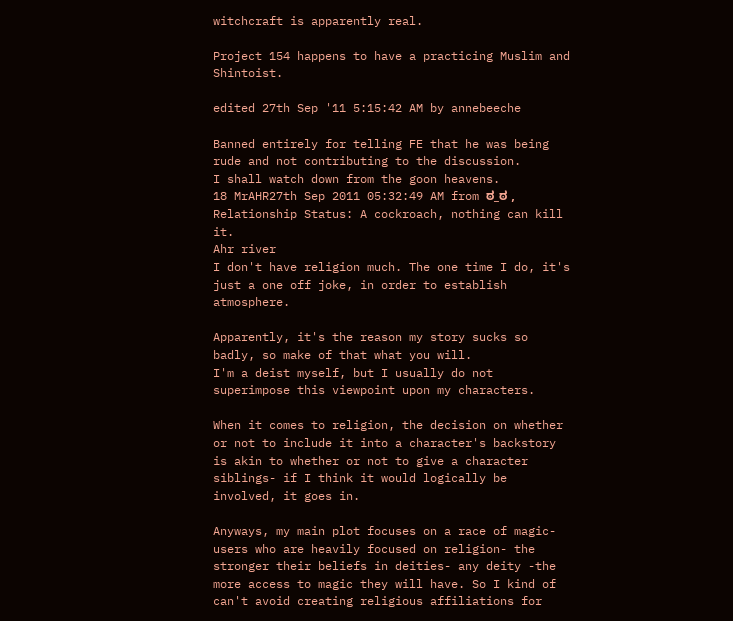witchcraft is apparently real.

Project 154 happens to have a practicing Muslim and Shintoist.

edited 27th Sep '11 5:15:42 AM by annebeeche

Banned entirely for telling FE that he was being rude and not contributing to the discussion.
I shall watch down from the goon heavens.
18 MrAHR27th Sep 2011 05:32:49 AM from ಠ_ಠ , Relationship Status: A cockroach, nothing can kill it.
Ahr river
I don't have religion much. The one time I do, it's just a one off joke, in order to establish atmosphere.

Apparently, it's the reason my story sucks so badly, so make of that what you will.
I'm a deist myself, but I usually do not superimpose this viewpoint upon my characters.

When it comes to religion, the decision on whether or not to include it into a character's backstory is akin to whether or not to give a character siblings- if I think it would logically be involved, it goes in.

Anyways, my main plot focuses on a race of magic-users who are heavily focused on religion- the stronger their beliefs in deities- any deity -the more access to magic they will have. So I kind of can't avoid creating religious affiliations for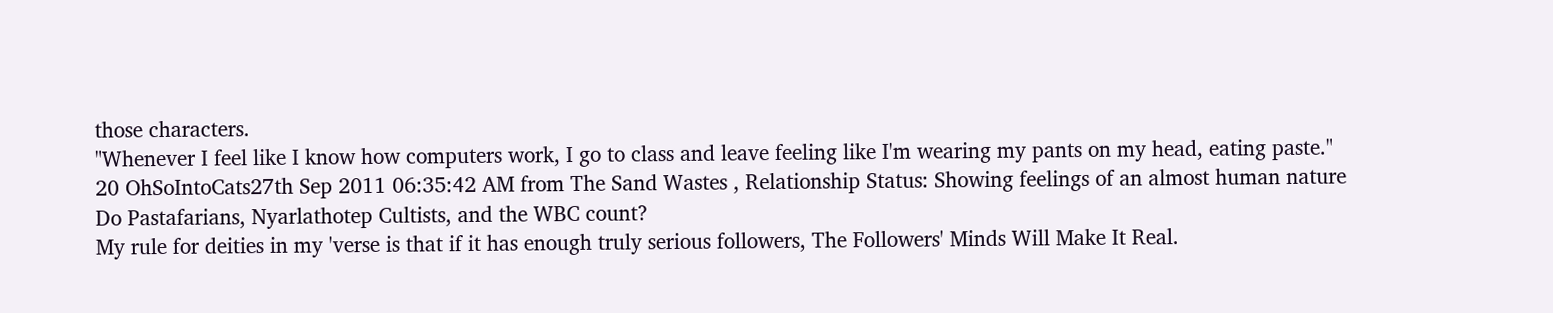those characters.
"Whenever I feel like I know how computers work, I go to class and leave feeling like I'm wearing my pants on my head, eating paste."
20 OhSoIntoCats27th Sep 2011 06:35:42 AM from The Sand Wastes , Relationship Status: Showing feelings of an almost human nature
Do Pastafarians, Nyarlathotep Cultists, and the WBC count?
My rule for deities in my 'verse is that if it has enough truly serious followers, The Followers' Minds Will Make It Real.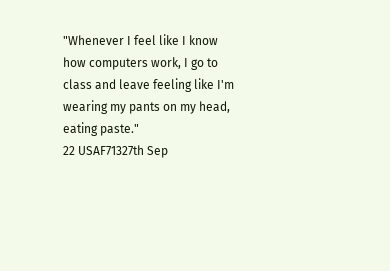"Whenever I feel like I know how computers work, I go to class and leave feeling like I'm wearing my pants on my head, eating paste."
22 USAF71327th Sep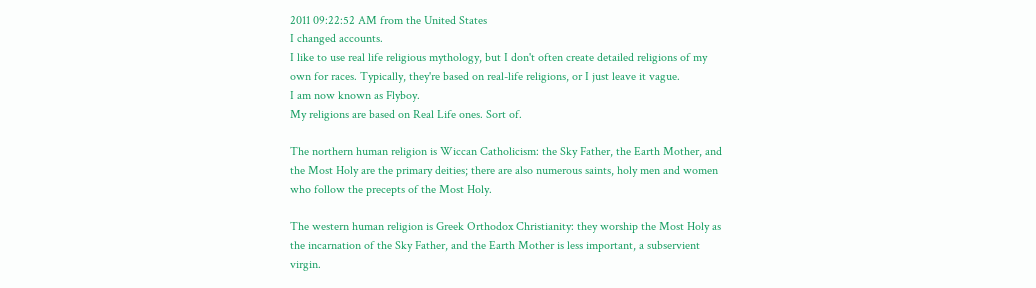2011 09:22:52 AM from the United States
I changed accounts.
I like to use real life religious mythology, but I don't often create detailed religions of my own for races. Typically, they're based on real-life religions, or I just leave it vague.
I am now known as Flyboy.
My religions are based on Real Life ones. Sort of.

The northern human religion is Wiccan Catholicism: the Sky Father, the Earth Mother, and the Most Holy are the primary deities; there are also numerous saints, holy men and women who follow the precepts of the Most Holy.

The western human religion is Greek Orthodox Christianity: they worship the Most Holy as the incarnation of the Sky Father, and the Earth Mother is less important, a subservient virgin.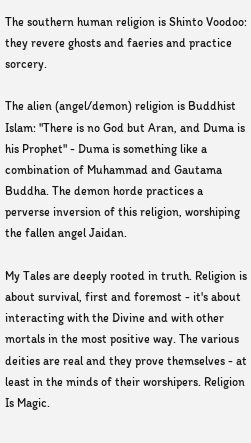The southern human religion is Shinto Voodoo: they revere ghosts and faeries and practice sorcery.

The alien (angel/demon) religion is Buddhist Islam: "There is no God but Aran, and Duma is his Prophet" - Duma is something like a combination of Muhammad and Gautama Buddha. The demon horde practices a perverse inversion of this religion, worshiping the fallen angel Jaidan.

My Tales are deeply rooted in truth. Religion is about survival, first and foremost - it's about interacting with the Divine and with other mortals in the most positive way. The various deities are real and they prove themselves - at least in the minds of their worshipers. Religion Is Magic.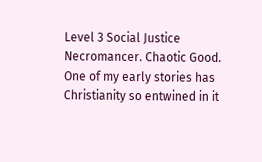Level 3 Social Justice Necromancer. Chaotic Good.
One of my early stories has Christianity so entwined in it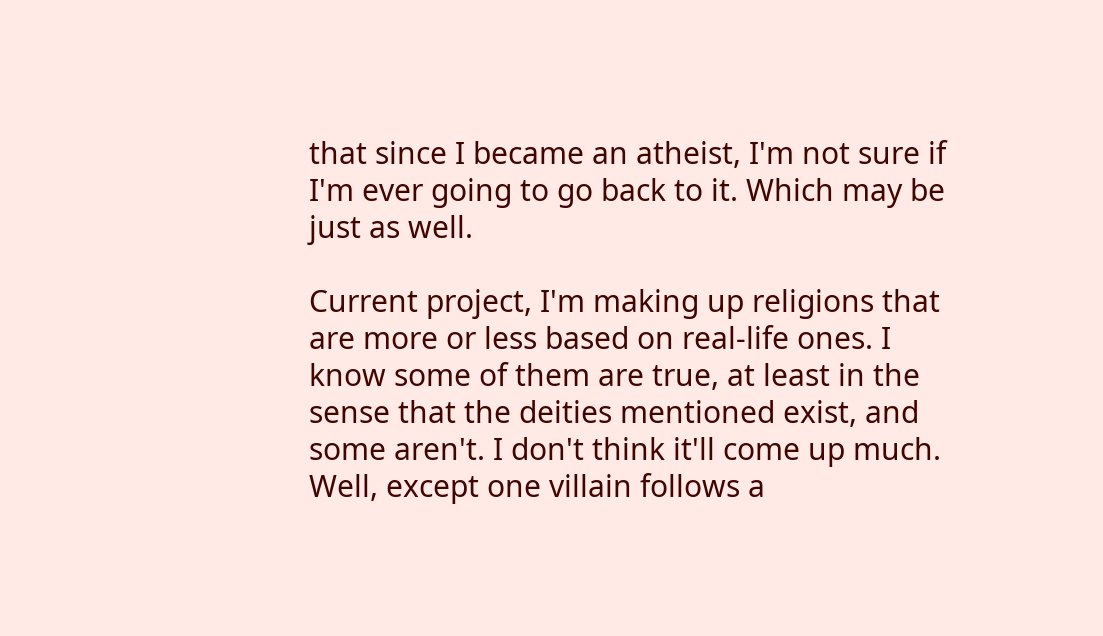that since I became an atheist, I'm not sure if I'm ever going to go back to it. Which may be just as well.

Current project, I'm making up religions that are more or less based on real-life ones. I know some of them are true, at least in the sense that the deities mentioned exist, and some aren't. I don't think it'll come up much. Well, except one villain follows a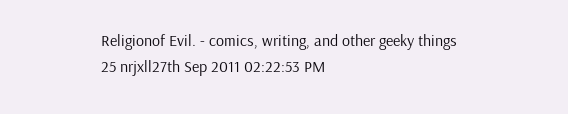Religionof Evil. - comics, writing, and other geeky things
25 nrjxll27th Sep 2011 02:22:53 PM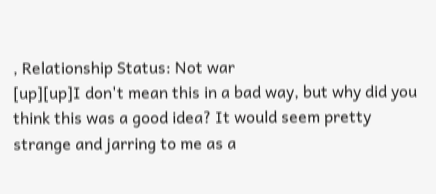, Relationship Status: Not war
[up][up]I don't mean this in a bad way, but why did you think this was a good idea? It would seem pretty strange and jarring to me as a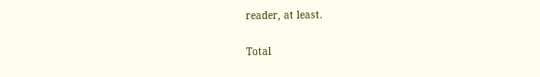reader, at least.

Total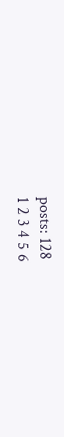posts: 128
1 2 3 4 5 6